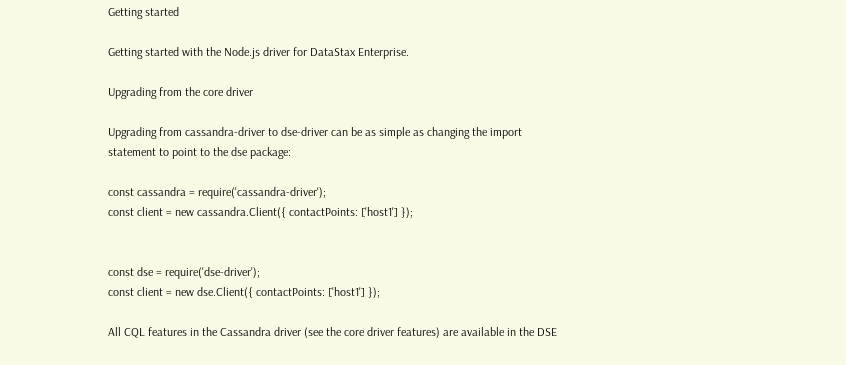Getting started

Getting started with the Node.js driver for DataStax Enterprise.

Upgrading from the core driver

Upgrading from cassandra-driver to dse-driver can be as simple as changing the import statement to point to the dse package:

const cassandra = require('cassandra-driver');
const client = new cassandra.Client({ contactPoints: ['host1'] });


const dse = require('dse-driver');
const client = new dse.Client({ contactPoints: ['host1'] });

All CQL features in the Cassandra driver (see the core driver features) are available in the DSE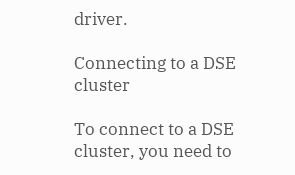driver.

Connecting to a DSE cluster

To connect to a DSE cluster, you need to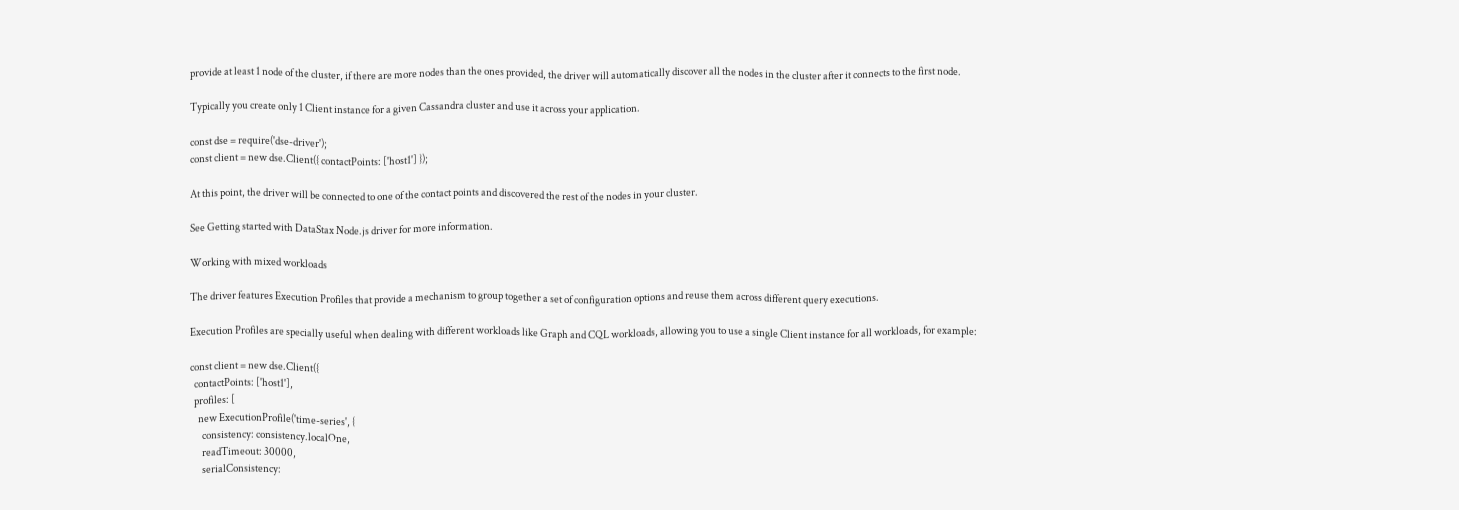provide at least 1 node of the cluster, if there are more nodes than the ones provided, the driver will automatically discover all the nodes in the cluster after it connects to the first node.

Typically you create only 1 Client instance for a given Cassandra cluster and use it across your application.

const dse = require('dse-driver');
const client = new dse.Client({ contactPoints: ['host1'] });

At this point, the driver will be connected to one of the contact points and discovered the rest of the nodes in your cluster.

See Getting started with DataStax Node.js driver for more information.

Working with mixed workloads

The driver features Execution Profiles that provide a mechanism to group together a set of configuration options and reuse them across different query executions.

Execution Profiles are specially useful when dealing with different workloads like Graph and CQL workloads, allowing you to use a single Client instance for all workloads, for example:

const client = new dse.Client({
  contactPoints: ['host1'],
  profiles: [
    new ExecutionProfile('time-series', {
      consistency: consistency.localOne,
      readTimeout: 30000,
      serialConsistency: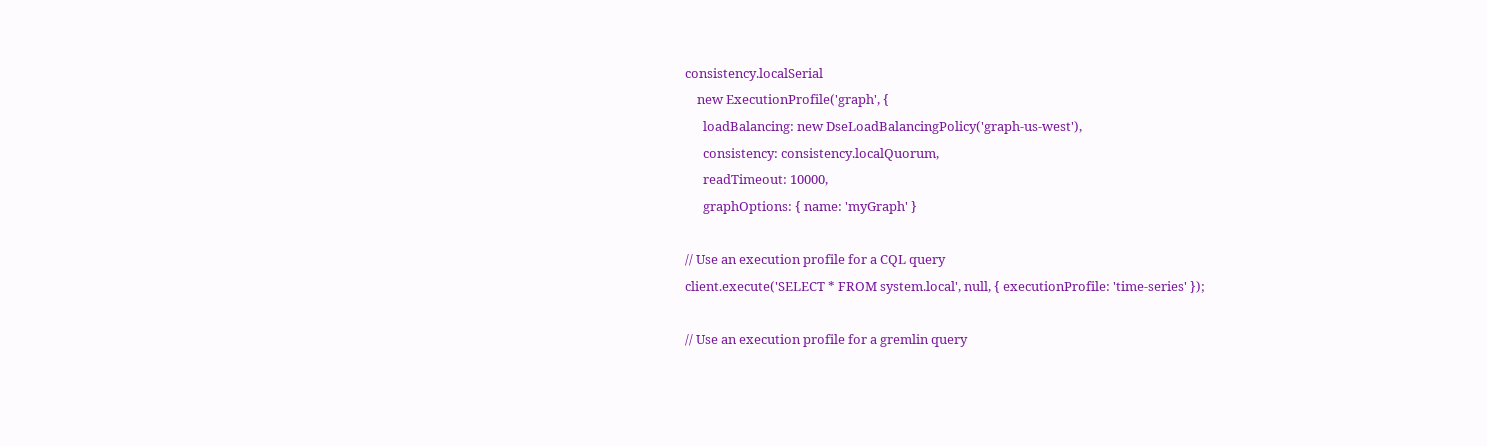consistency.localSerial
    new ExecutionProfile('graph', {
      loadBalancing: new DseLoadBalancingPolicy('graph-us-west'),
      consistency: consistency.localQuorum,
      readTimeout: 10000,
      graphOptions: { name: 'myGraph' }

// Use an execution profile for a CQL query
client.execute('SELECT * FROM system.local', null, { executionProfile: 'time-series' });

// Use an execution profile for a gremlin query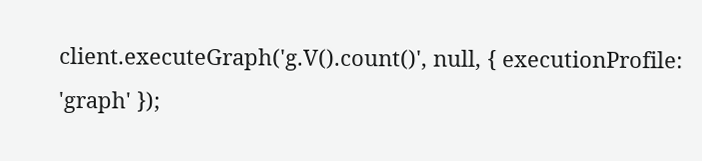client.executeGraph('g.V().count()', null, { executionProfile: 'graph' });